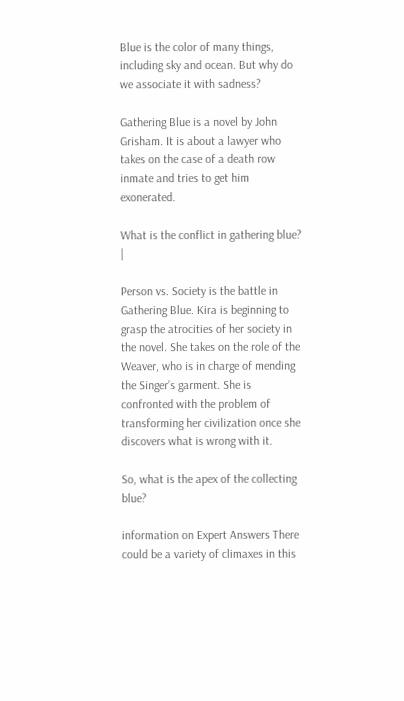Blue is the color of many things, including sky and ocean. But why do we associate it with sadness?

Gathering Blue is a novel by John Grisham. It is about a lawyer who takes on the case of a death row inmate and tries to get him exonerated.

What is the conflict in gathering blue? |

Person vs. Society is the battle in Gathering Blue. Kira is beginning to grasp the atrocities of her society in the novel. She takes on the role of the Weaver, who is in charge of mending the Singer’s garment. She is confronted with the problem of transforming her civilization once she discovers what is wrong with it.

So, what is the apex of the collecting blue?

information on Expert Answers There could be a variety of climaxes in this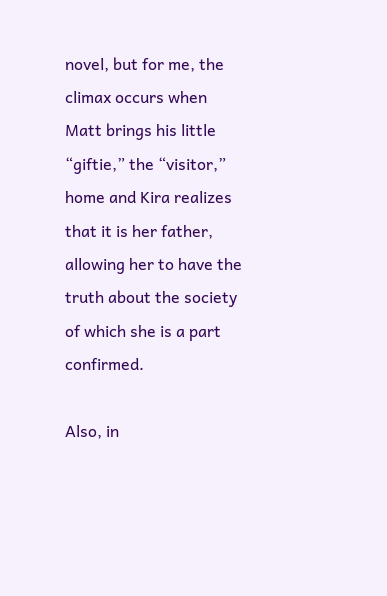novel, but for me, the climax occurs when Matt brings his little “giftie,” the “visitor,” home and Kira realizes that it is her father, allowing her to have the truth about the society of which she is a part confirmed.

Also, in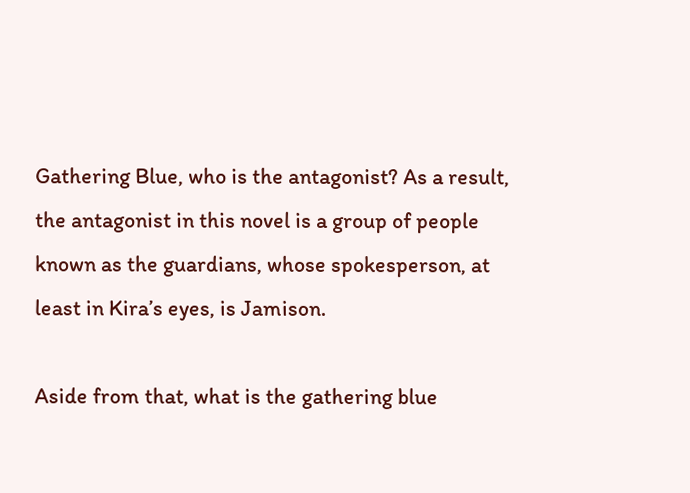Gathering Blue, who is the antagonist? As a result, the antagonist in this novel is a group of people known as the guardians, whose spokesperson, at least in Kira’s eyes, is Jamison.

Aside from that, what is the gathering blue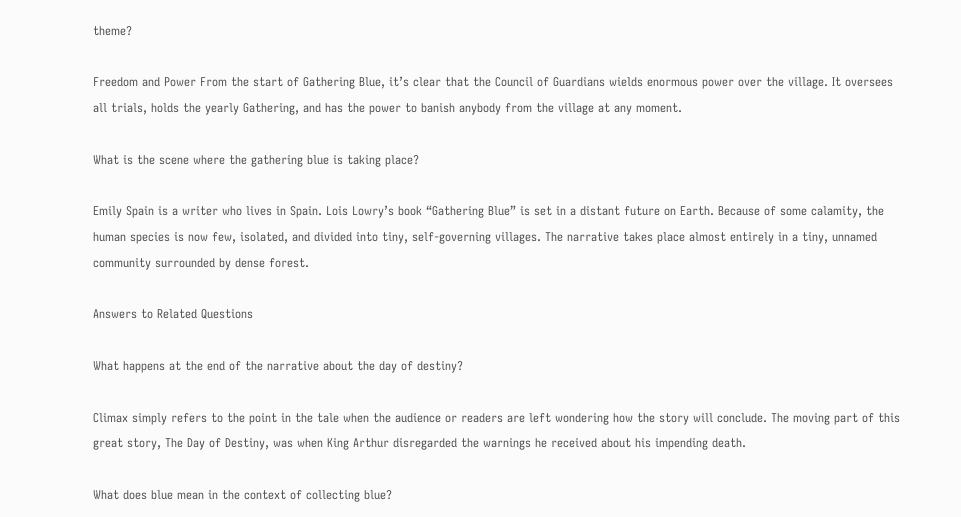theme?

Freedom and Power From the start of Gathering Blue, it’s clear that the Council of Guardians wields enormous power over the village. It oversees all trials, holds the yearly Gathering, and has the power to banish anybody from the village at any moment.

What is the scene where the gathering blue is taking place?

Emily Spain is a writer who lives in Spain. Lois Lowry’s book “Gathering Blue” is set in a distant future on Earth. Because of some calamity, the human species is now few, isolated, and divided into tiny, self-governing villages. The narrative takes place almost entirely in a tiny, unnamed community surrounded by dense forest.

Answers to Related Questions

What happens at the end of the narrative about the day of destiny?

Climax simply refers to the point in the tale when the audience or readers are left wondering how the story will conclude. The moving part of this great story, The Day of Destiny, was when King Arthur disregarded the warnings he received about his impending death.

What does blue mean in the context of collecting blue?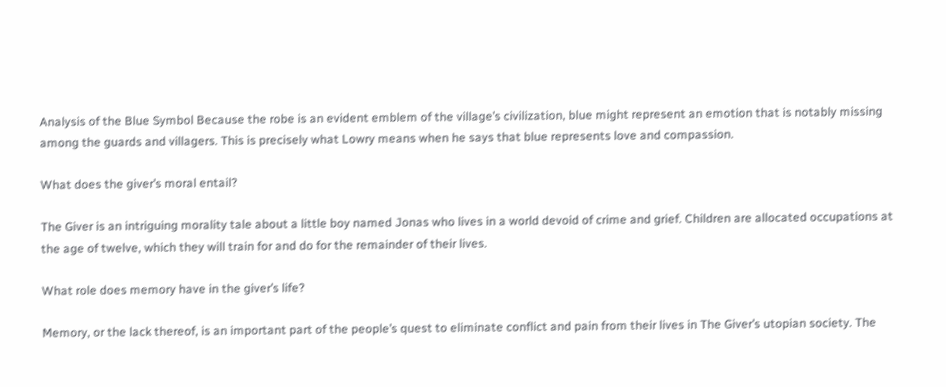Analysis of the Blue Symbol Because the robe is an evident emblem of the village’s civilization, blue might represent an emotion that is notably missing among the guards and villagers. This is precisely what Lowry means when he says that blue represents love and compassion.

What does the giver’s moral entail?

The Giver is an intriguing morality tale about a little boy named Jonas who lives in a world devoid of crime and grief. Children are allocated occupations at the age of twelve, which they will train for and do for the remainder of their lives.

What role does memory have in the giver’s life?

Memory, or the lack thereof, is an important part of the people’s quest to eliminate conflict and pain from their lives in The Giver’s utopian society. The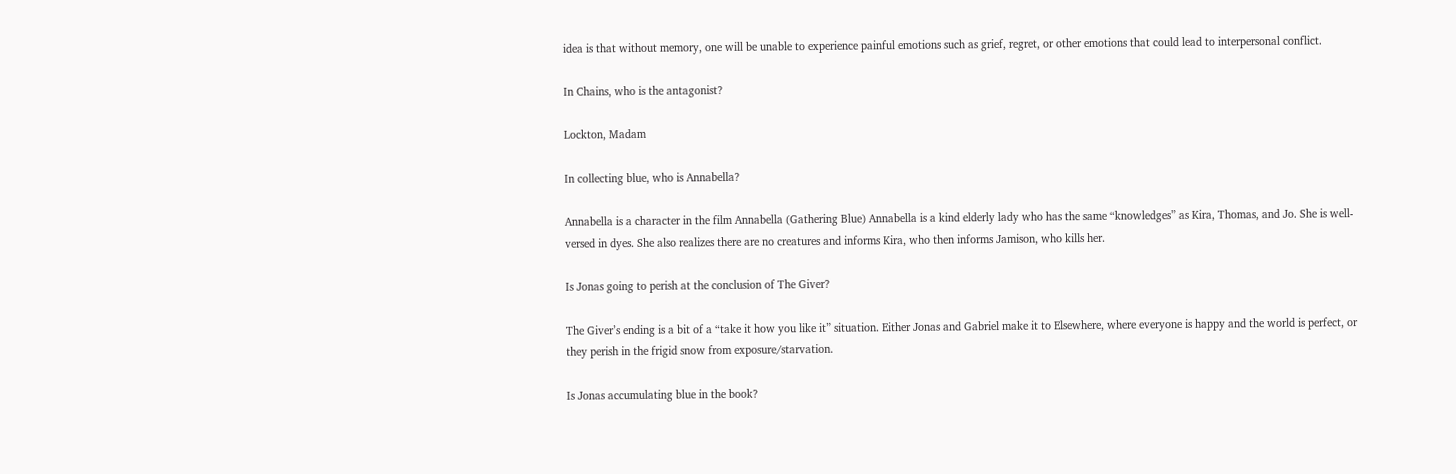idea is that without memory, one will be unable to experience painful emotions such as grief, regret, or other emotions that could lead to interpersonal conflict.

In Chains, who is the antagonist?

Lockton, Madam

In collecting blue, who is Annabella?

Annabella is a character in the film Annabella (Gathering Blue) Annabella is a kind elderly lady who has the same “knowledges” as Kira, Thomas, and Jo. She is well-versed in dyes. She also realizes there are no creatures and informs Kira, who then informs Jamison, who kills her.

Is Jonas going to perish at the conclusion of The Giver?

The Giver’s ending is a bit of a “take it how you like it” situation. Either Jonas and Gabriel make it to Elsewhere, where everyone is happy and the world is perfect, or they perish in the frigid snow from exposure/starvation.

Is Jonas accumulating blue in the book?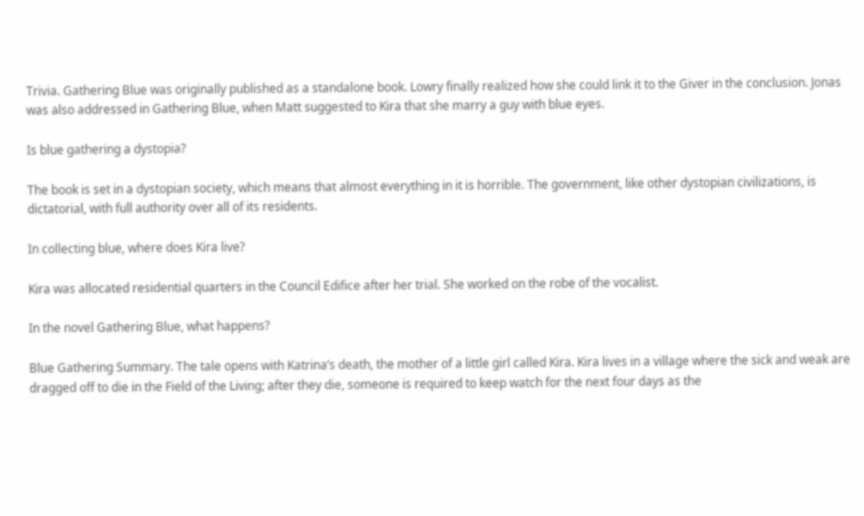Trivia. Gathering Blue was originally published as a standalone book. Lowry finally realized how she could link it to the Giver in the conclusion. Jonas was also addressed in Gathering Blue, when Matt suggested to Kira that she marry a guy with blue eyes.

Is blue gathering a dystopia?

The book is set in a dystopian society, which means that almost everything in it is horrible. The government, like other dystopian civilizations, is dictatorial, with full authority over all of its residents.

In collecting blue, where does Kira live?

Kira was allocated residential quarters in the Council Edifice after her trial. She worked on the robe of the vocalist.

In the novel Gathering Blue, what happens?

Blue Gathering Summary. The tale opens with Katrina’s death, the mother of a little girl called Kira. Kira lives in a village where the sick and weak are dragged off to die in the Field of the Living; after they die, someone is required to keep watch for the next four days as the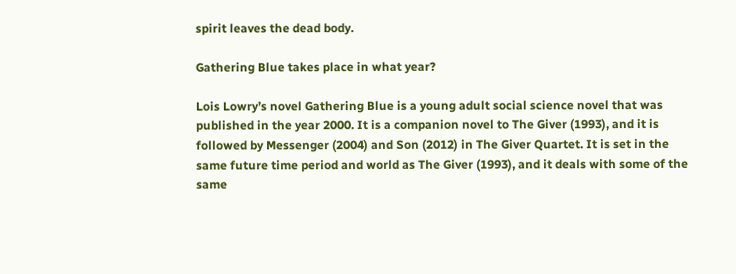spirit leaves the dead body.

Gathering Blue takes place in what year?

Lois Lowry’s novel Gathering Blue is a young adult social science novel that was published in the year 2000. It is a companion novel to The Giver (1993), and it is followed by Messenger (2004) and Son (2012) in The Giver Quartet. It is set in the same future time period and world as The Giver (1993), and it deals with some of the same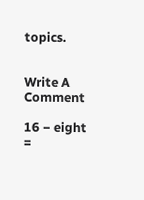topics.


Write A Comment

16 − eight =